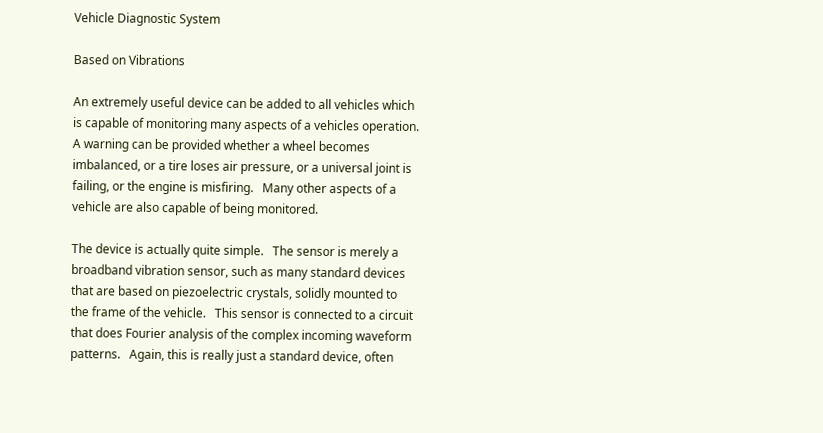Vehicle Diagnostic System

Based on Vibrations

An extremely useful device can be added to all vehicles which is capable of monitoring many aspects of a vehicles operation.   A warning can be provided whether a wheel becomes imbalanced, or a tire loses air pressure, or a universal joint is failing, or the engine is misfiring.   Many other aspects of a vehicle are also capable of being monitored.

The device is actually quite simple.   The sensor is merely a broadband vibration sensor, such as many standard devices that are based on piezoelectric crystals, solidly mounted to the frame of the vehicle.   This sensor is connected to a circuit that does Fourier analysis of the complex incoming waveform patterns.   Again, this is really just a standard device, often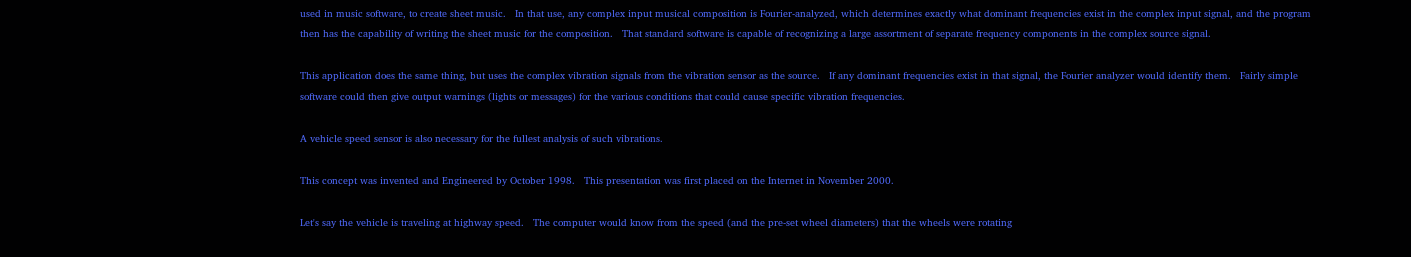used in music software, to create sheet music.   In that use, any complex input musical composition is Fourier-analyzed, which determines exactly what dominant frequencies exist in the complex input signal, and the program then has the capability of writing the sheet music for the composition.   That standard software is capable of recognizing a large assortment of separate frequency components in the complex source signal.

This application does the same thing, but uses the complex vibration signals from the vibration sensor as the source.   If any dominant frequencies exist in that signal, the Fourier analyzer would identify them.   Fairly simple software could then give output warnings (lights or messages) for the various conditions that could cause specific vibration frequencies.

A vehicle speed sensor is also necessary for the fullest analysis of such vibrations.

This concept was invented and Engineered by October 1998.   This presentation was first placed on the Internet in November 2000.

Let's say the vehicle is traveling at highway speed.   The computer would know from the speed (and the pre-set wheel diameters) that the wheels were rotating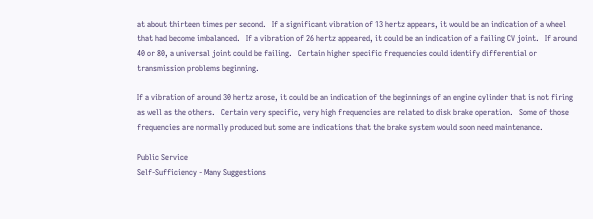at about thirteen times per second.   If a significant vibration of 13 hertz appears, it would be an indication of a wheel that had become imbalanced.   If a vibration of 26 hertz appeared, it could be an indication of a failing CV joint.   If around 40 or 80, a universal joint could be failing.   Certain higher specific frequencies could identify differential or transmission problems beginning.

If a vibration of around 30 hertz arose, it could be an indication of the beginnings of an engine cylinder that is not firing as well as the others.   Certain very specific, very high frequencies are related to disk brake operation.   Some of those frequencies are normally produced but some are indications that the brake system would soon need maintenance.

Public Service
Self-Sufficiency - Many Suggestions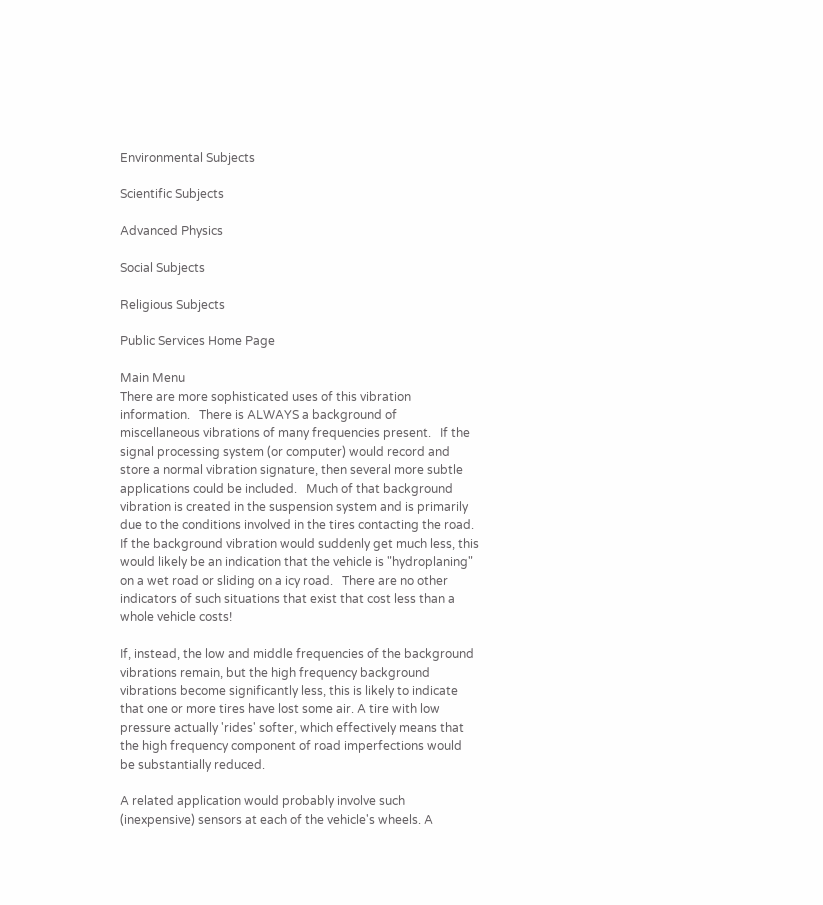Environmental Subjects

Scientific Subjects

Advanced Physics

Social Subjects

Religious Subjects

Public Services Home Page

Main Menu
There are more sophisticated uses of this vibration information.   There is ALWAYS a background of miscellaneous vibrations of many frequencies present.   If the signal processing system (or computer) would record and store a normal vibration signature, then several more subtle applications could be included.   Much of that background vibration is created in the suspension system and is primarily due to the conditions involved in the tires contacting the road.   If the background vibration would suddenly get much less, this would likely be an indication that the vehicle is "hydroplaning" on a wet road or sliding on a icy road.   There are no other indicators of such situations that exist that cost less than a whole vehicle costs!

If, instead, the low and middle frequencies of the background vibrations remain, but the high frequency background vibrations become significantly less, this is likely to indicate that one or more tires have lost some air. A tire with low pressure actually 'rides' softer, which effectively means that the high frequency component of road imperfections would be substantially reduced.

A related application would probably involve such (inexpensive) sensors at each of the vehicle's wheels. A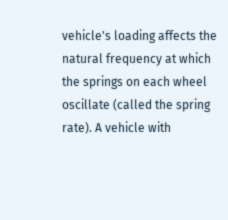vehicle's loading affects the natural frequency at which the springs on each wheel oscillate (called the spring rate). A vehicle with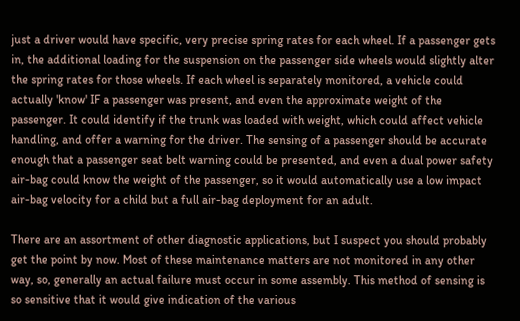just a driver would have specific, very precise spring rates for each wheel. If a passenger gets in, the additional loading for the suspension on the passenger side wheels would slightly alter the spring rates for those wheels. If each wheel is separately monitored, a vehicle could actually 'know' IF a passenger was present, and even the approximate weight of the passenger. It could identify if the trunk was loaded with weight, which could affect vehicle handling, and offer a warning for the driver. The sensing of a passenger should be accurate enough that a passenger seat belt warning could be presented, and even a dual power safety air-bag could know the weight of the passenger, so it would automatically use a low impact air-bag velocity for a child but a full air-bag deployment for an adult.

There are an assortment of other diagnostic applications, but I suspect you should probably get the point by now. Most of these maintenance matters are not monitored in any other way, so, generally an actual failure must occur in some assembly. This method of sensing is so sensitive that it would give indication of the various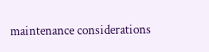maintenance considerations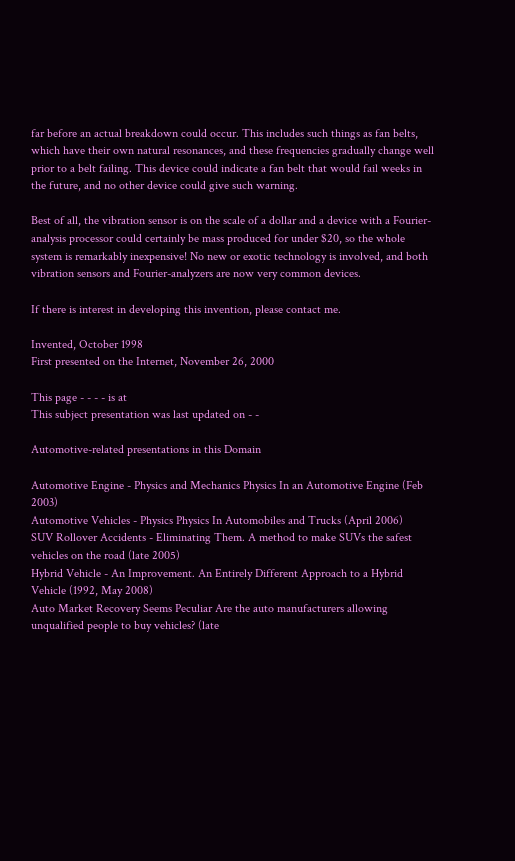far before an actual breakdown could occur. This includes such things as fan belts, which have their own natural resonances, and these frequencies gradually change well prior to a belt failing. This device could indicate a fan belt that would fail weeks in the future, and no other device could give such warning.

Best of all, the vibration sensor is on the scale of a dollar and a device with a Fourier-analysis processor could certainly be mass produced for under $20, so the whole system is remarkably inexpensive! No new or exotic technology is involved, and both vibration sensors and Fourier-analyzers are now very common devices.

If there is interest in developing this invention, please contact me.

Invented, October 1998
First presented on the Internet, November 26, 2000

This page - - - - is at
This subject presentation was last updated on - -

Automotive-related presentations in this Domain

Automotive Engine - Physics and Mechanics Physics In an Automotive Engine (Feb 2003)
Automotive Vehicles - Physics Physics In Automobiles and Trucks (April 2006)
SUV Rollover Accidents - Eliminating Them. A method to make SUVs the safest vehicles on the road (late 2005)
Hybrid Vehicle - An Improvement. An Entirely Different Approach to a Hybrid Vehicle (1992, May 2008)
Auto Market Recovery Seems Peculiar Are the auto manufacturers allowing unqualified people to buy vehicles? (late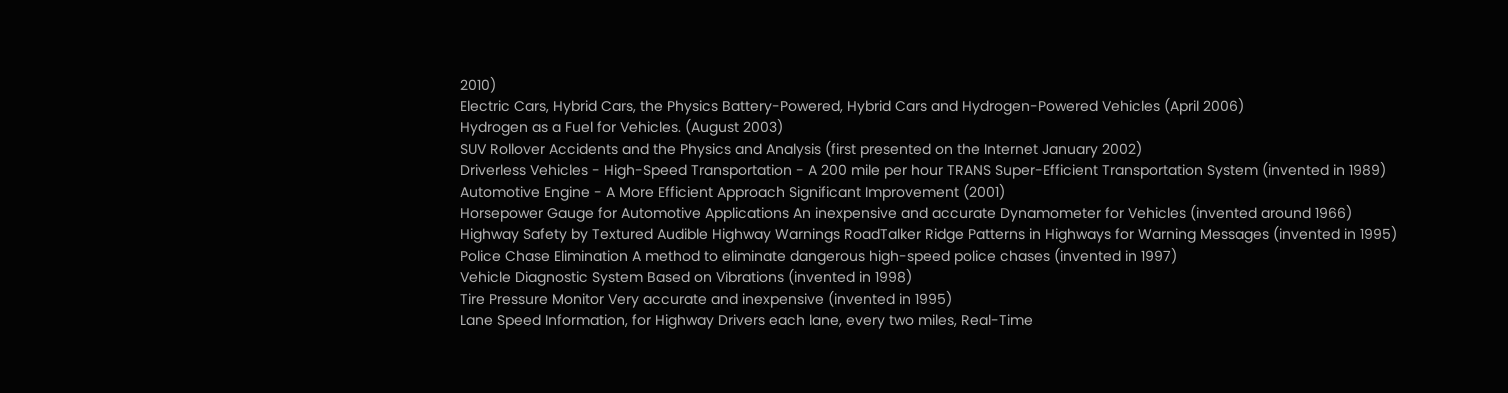2010)
Electric Cars, Hybrid Cars, the Physics Battery-Powered, Hybrid Cars and Hydrogen-Powered Vehicles (April 2006)
Hydrogen as a Fuel for Vehicles. (August 2003)
SUV Rollover Accidents and the Physics and Analysis (first presented on the Internet January 2002)
Driverless Vehicles - High-Speed Transportation - A 200 mile per hour TRANS Super-Efficient Transportation System (invented in 1989)
Automotive Engine - A More Efficient Approach Significant Improvement (2001)
Horsepower Gauge for Automotive Applications An inexpensive and accurate Dynamometer for Vehicles (invented around 1966)
Highway Safety by Textured Audible Highway Warnings RoadTalker Ridge Patterns in Highways for Warning Messages (invented in 1995)
Police Chase Elimination A method to eliminate dangerous high-speed police chases (invented in 1997)
Vehicle Diagnostic System Based on Vibrations (invented in 1998)
Tire Pressure Monitor Very accurate and inexpensive (invented in 1995)
Lane Speed Information, for Highway Drivers each lane, every two miles, Real-Time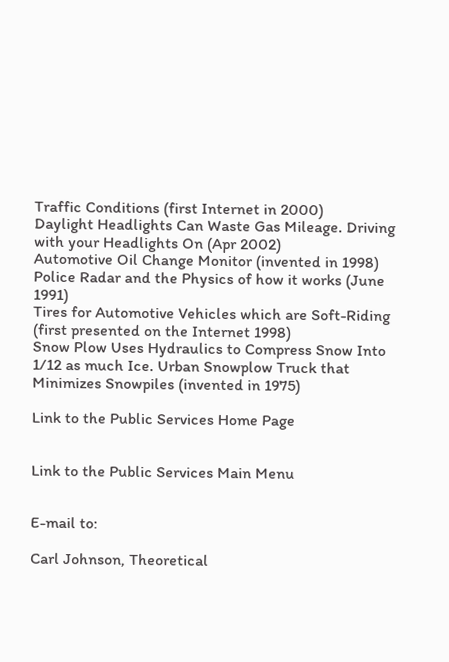Traffic Conditions (first Internet in 2000)
Daylight Headlights Can Waste Gas Mileage. Driving with your Headlights On (Apr 2002)
Automotive Oil Change Monitor (invented in 1998)
Police Radar and the Physics of how it works (June 1991)
Tires for Automotive Vehicles which are Soft-Riding (first presented on the Internet 1998)
Snow Plow Uses Hydraulics to Compress Snow Into 1/12 as much Ice. Urban Snowplow Truck that Minimizes Snowpiles (invented in 1975)

Link to the Public Services Home Page


Link to the Public Services Main Menu


E-mail to:

Carl Johnson, Theoretical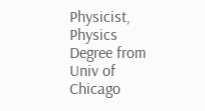Physicist, Physics Degree from Univ of Chicago